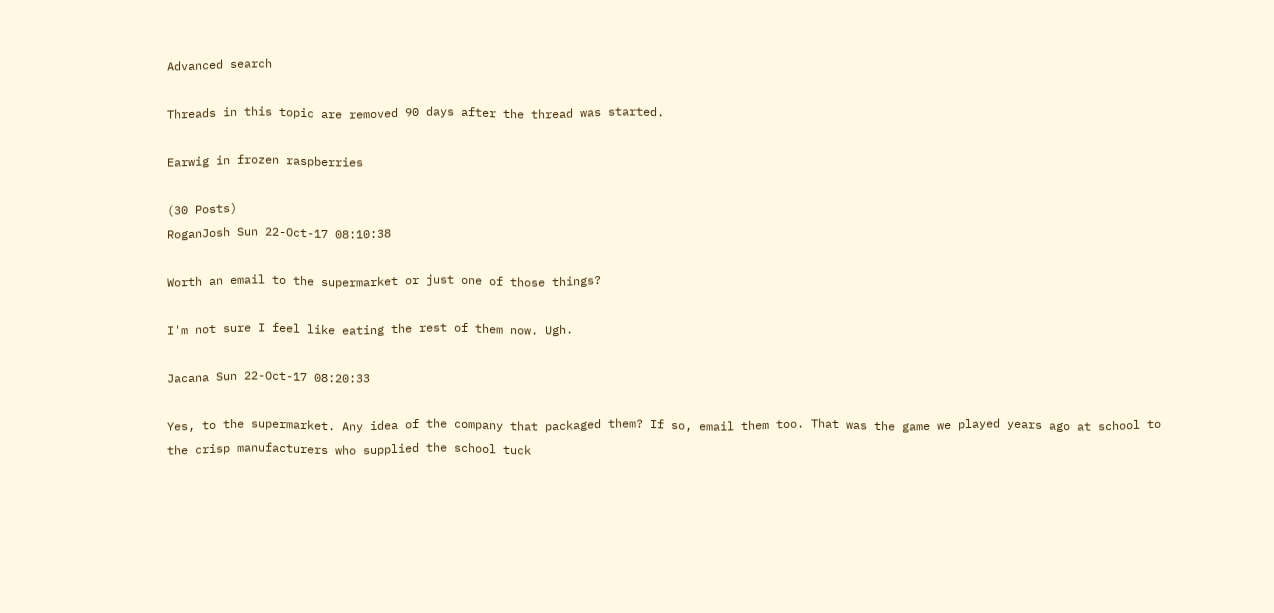Advanced search

Threads in this topic are removed 90 days after the thread was started.

Earwig in frozen raspberries

(30 Posts)
RoganJosh Sun 22-Oct-17 08:10:38

Worth an email to the supermarket or just one of those things?

I'm not sure I feel like eating the rest of them now. Ugh.

Jacana Sun 22-Oct-17 08:20:33

Yes, to the supermarket. Any idea of the company that packaged them? If so, email them too. That was the game we played years ago at school to the crisp manufacturers who supplied the school tuck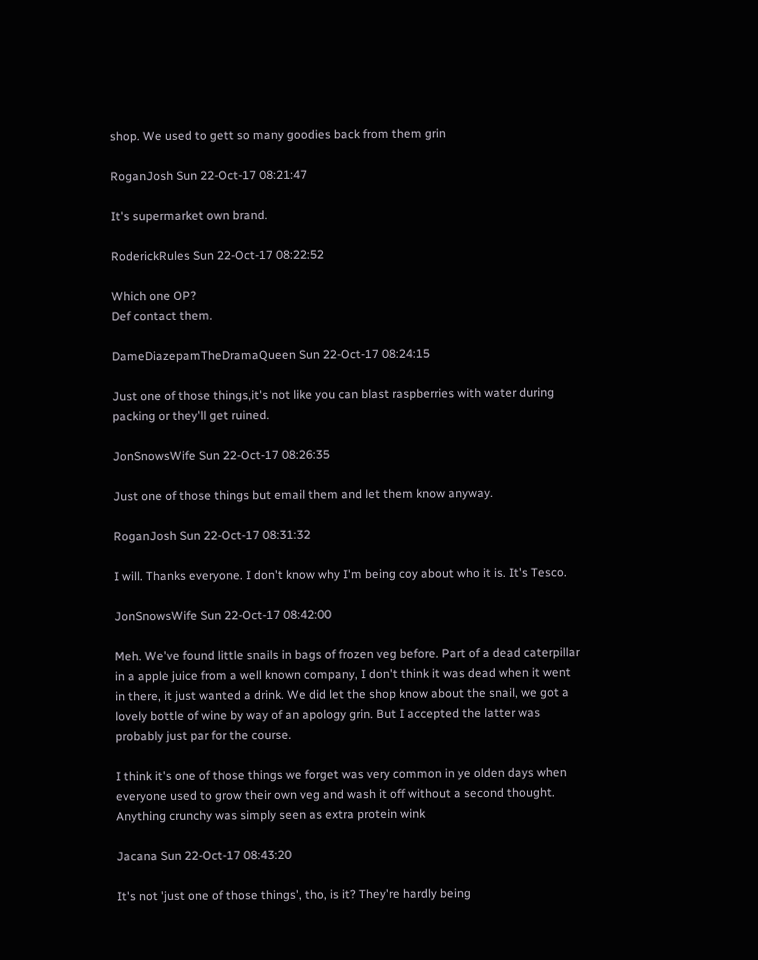shop. We used to gett so many goodies back from them grin

RoganJosh Sun 22-Oct-17 08:21:47

It's supermarket own brand.

RoderickRules Sun 22-Oct-17 08:22:52

Which one OP?
Def contact them.

DameDiazepamTheDramaQueen Sun 22-Oct-17 08:24:15

Just one of those things,it's not like you can blast raspberries with water during packing or they'll get ruined.

JonSnowsWife Sun 22-Oct-17 08:26:35

Just one of those things but email them and let them know anyway.

RoganJosh Sun 22-Oct-17 08:31:32

I will. Thanks everyone. I don't know why I'm being coy about who it is. It's Tesco.

JonSnowsWife Sun 22-Oct-17 08:42:00

Meh. We've found little snails in bags of frozen veg before. Part of a dead caterpillar in a apple juice from a well known company, I don't think it was dead when it went in there, it just wanted a drink. We did let the shop know about the snail, we got a lovely bottle of wine by way of an apology grin. But I accepted the latter was probably just par for the course.

I think it's one of those things we forget was very common in ye olden days when everyone used to grow their own veg and wash it off without a second thought. Anything crunchy was simply seen as extra protein wink

Jacana Sun 22-Oct-17 08:43:20

It's not 'just one of those things', tho, is it? They're hardly being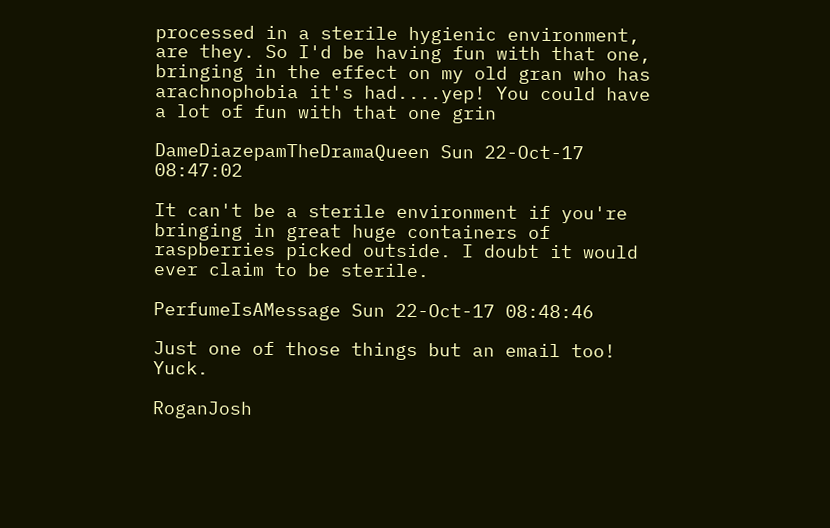processed in a sterile hygienic environment, are they. So I'd be having fun with that one, bringing in the effect on my old gran who has arachnophobia it's had....yep! You could have a lot of fun with that one grin

DameDiazepamTheDramaQueen Sun 22-Oct-17 08:47:02

It can't be a sterile environment if you're bringing in great huge containers of raspberries picked outside. I doubt it would ever claim to be sterile.

PerfumeIsAMessage Sun 22-Oct-17 08:48:46

Just one of those things but an email too! Yuck.

RoganJosh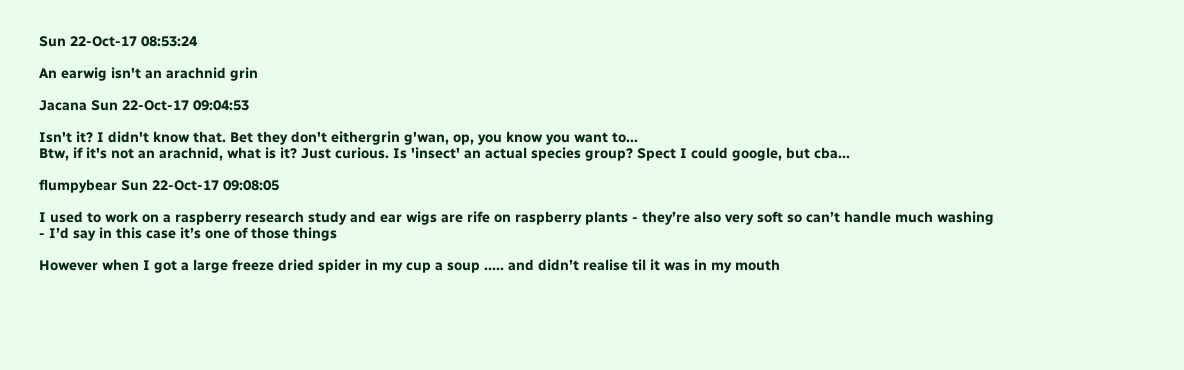Sun 22-Oct-17 08:53:24

An earwig isn't an arachnid grin

Jacana Sun 22-Oct-17 09:04:53

Isn't it? I didn't know that. Bet they don't eithergrin g'wan, op, you know you want to...
Btw, if it's not an arachnid, what is it? Just curious. Is 'insect' an actual species group? Spect I could google, but cba...

flumpybear Sun 22-Oct-17 09:08:05

I used to work on a raspberry research study and ear wigs are rife on raspberry plants - they’re also very soft so can’t handle much washing - I’d say in this case it’s one of those things

However when I got a large freeze dried spider in my cup a soup ..... and didn’t realise til it was in my mouth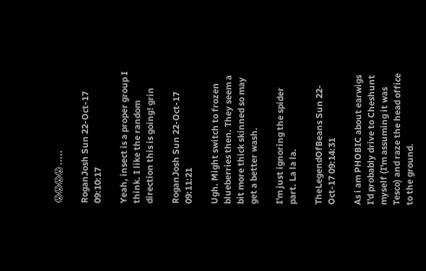😱😱😱😱 .....

RoganJosh Sun 22-Oct-17 09:10:17

Yeah, insect is a proper group I think. I like the random direction this is going! grin

RoganJosh Sun 22-Oct-17 09:11:21

Ugh. Might switch to frozen blueberries then. They seem a bit more thick skinned so may get a better wash.

I'm just ignoring the spider part. La la la.

TheLegendOfBeans Sun 22-Oct-17 09:14:31

As i am PHOBIC about earwigs I'd probably drive to Cheshunt myself (I'm assuming it was Tesco) and raze the head office to the ground.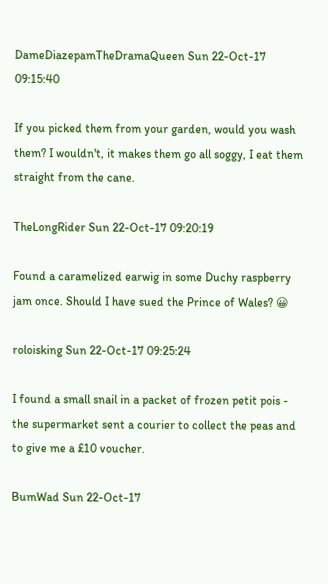DameDiazepamTheDramaQueen Sun 22-Oct-17 09:15:40

If you picked them from your garden, would you wash them? I wouldn't, it makes them go all soggy, I eat them straight from the cane.

TheLongRider Sun 22-Oct-17 09:20:19

Found a caramelized earwig in some Duchy raspberry jam once. Should I have sued the Prince of Wales? 😀

roloisking Sun 22-Oct-17 09:25:24

I found a small snail in a packet of frozen petit pois - the supermarket sent a courier to collect the peas and to give me a £10 voucher.

BumWad Sun 22-Oct-17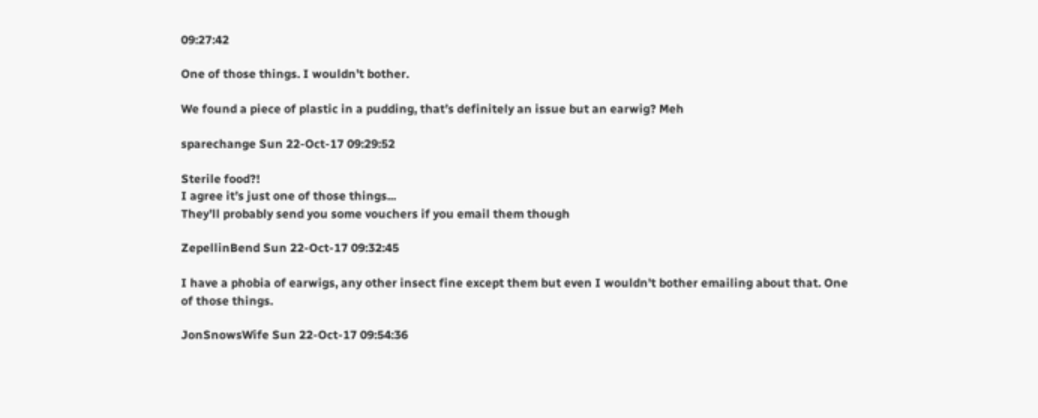09:27:42

One of those things. I wouldn’t bother.

We found a piece of plastic in a pudding, that’s definitely an issue but an earwig? Meh

sparechange Sun 22-Oct-17 09:29:52

Sterile food?!
I agree it’s just one of those things...
They’ll probably send you some vouchers if you email them though

ZepellinBend Sun 22-Oct-17 09:32:45

I have a phobia of earwigs, any other insect fine except them but even I wouldn't bother emailing about that. One of those things.

JonSnowsWife Sun 22-Oct-17 09:54:36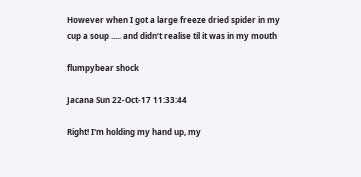However when I got a large freeze dried spider in my cup a soup ..... and didn’t realise til it was in my mouth

flumpybear shock

Jacana Sun 22-Oct-17 11:33:44

Right! I'm holding my hand up, my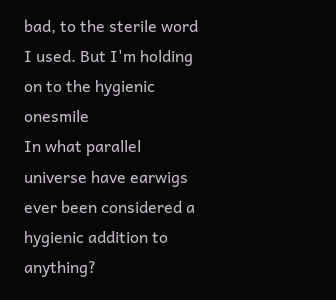bad, to the sterile word I used. But I'm holding on to the hygienic onesmile
In what parallel universe have earwigs ever been considered a hygienic addition to anything?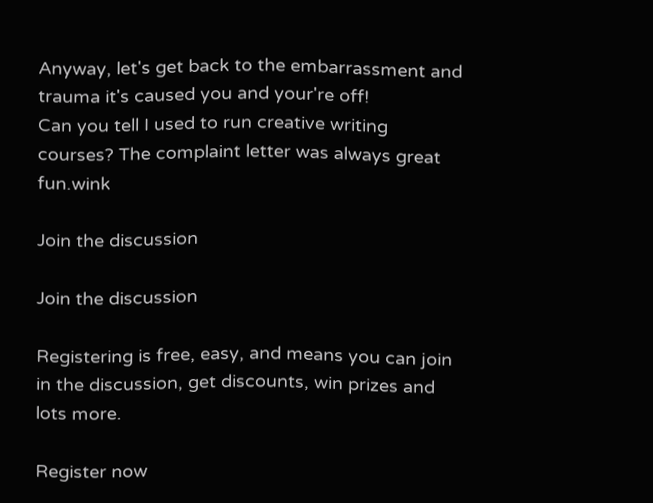Anyway, let's get back to the embarrassment and trauma it's caused you and your're off!
Can you tell I used to run creative writing courses? The complaint letter was always great fun.wink

Join the discussion

Join the discussion

Registering is free, easy, and means you can join in the discussion, get discounts, win prizes and lots more.

Register now